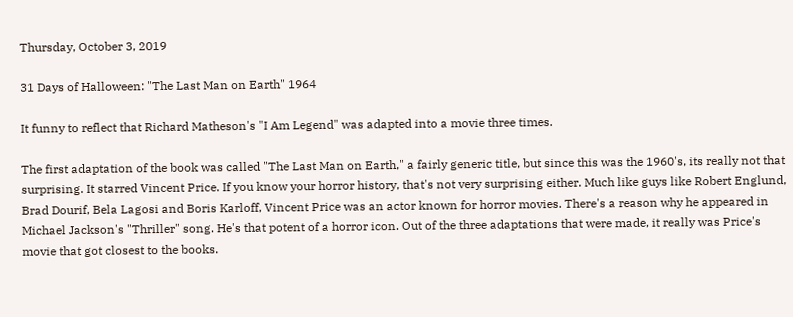Thursday, October 3, 2019

31 Days of Halloween: "The Last Man on Earth" 1964

It funny to reflect that Richard Matheson's "I Am Legend" was adapted into a movie three times.

The first adaptation of the book was called "The Last Man on Earth," a fairly generic title, but since this was the 1960's, its really not that surprising. It starred Vincent Price. If you know your horror history, that's not very surprising either. Much like guys like Robert Englund, Brad Dourif, Bela Lagosi and Boris Karloff, Vincent Price was an actor known for horror movies. There's a reason why he appeared in Michael Jackson's "Thriller" song. He's that potent of a horror icon. Out of the three adaptations that were made, it really was Price's movie that got closest to the books.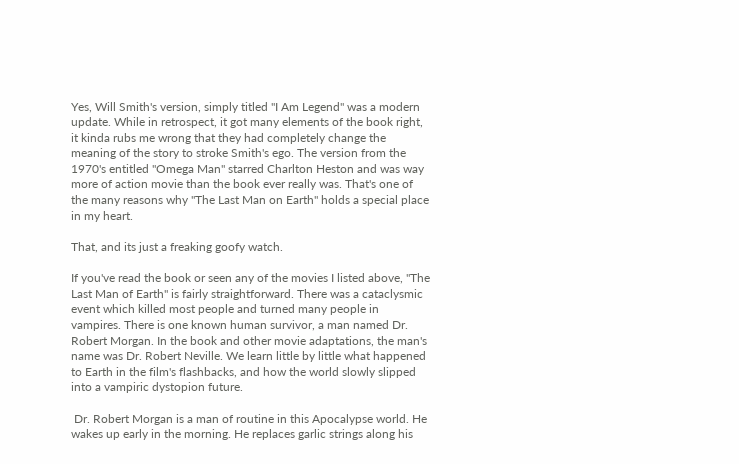Yes, Will Smith's version, simply titled "I Am Legend" was a modern update. While in retrospect, it got many elements of the book right, it kinda rubs me wrong that they had completely change the meaning of the story to stroke Smith's ego. The version from the 1970's entitled "Omega Man" starred Charlton Heston and was way more of action movie than the book ever really was. That's one of the many reasons why "The Last Man on Earth" holds a special place in my heart.

That, and its just a freaking goofy watch.

If you've read the book or seen any of the movies I listed above, "The Last Man of Earth" is fairly straightforward. There was a cataclysmic event which killed most people and turned many people in vampires. There is one known human survivor, a man named Dr. Robert Morgan. In the book and other movie adaptations, the man's name was Dr. Robert Neville. We learn little by little what happened to Earth in the film's flashbacks, and how the world slowly slipped into a vampiric dystopion future.

 Dr. Robert Morgan is a man of routine in this Apocalypse world. He wakes up early in the morning. He replaces garlic strings along his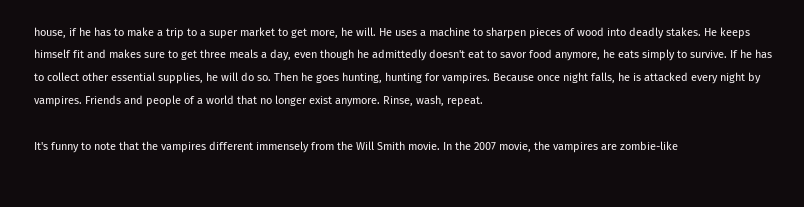house, if he has to make a trip to a super market to get more, he will. He uses a machine to sharpen pieces of wood into deadly stakes. He keeps himself fit and makes sure to get three meals a day, even though he admittedly doesn't eat to savor food anymore, he eats simply to survive. If he has to collect other essential supplies, he will do so. Then he goes hunting, hunting for vampires. Because once night falls, he is attacked every night by vampires. Friends and people of a world that no longer exist anymore. Rinse, wash, repeat.

It's funny to note that the vampires different immensely from the Will Smith movie. In the 2007 movie, the vampires are zombie-like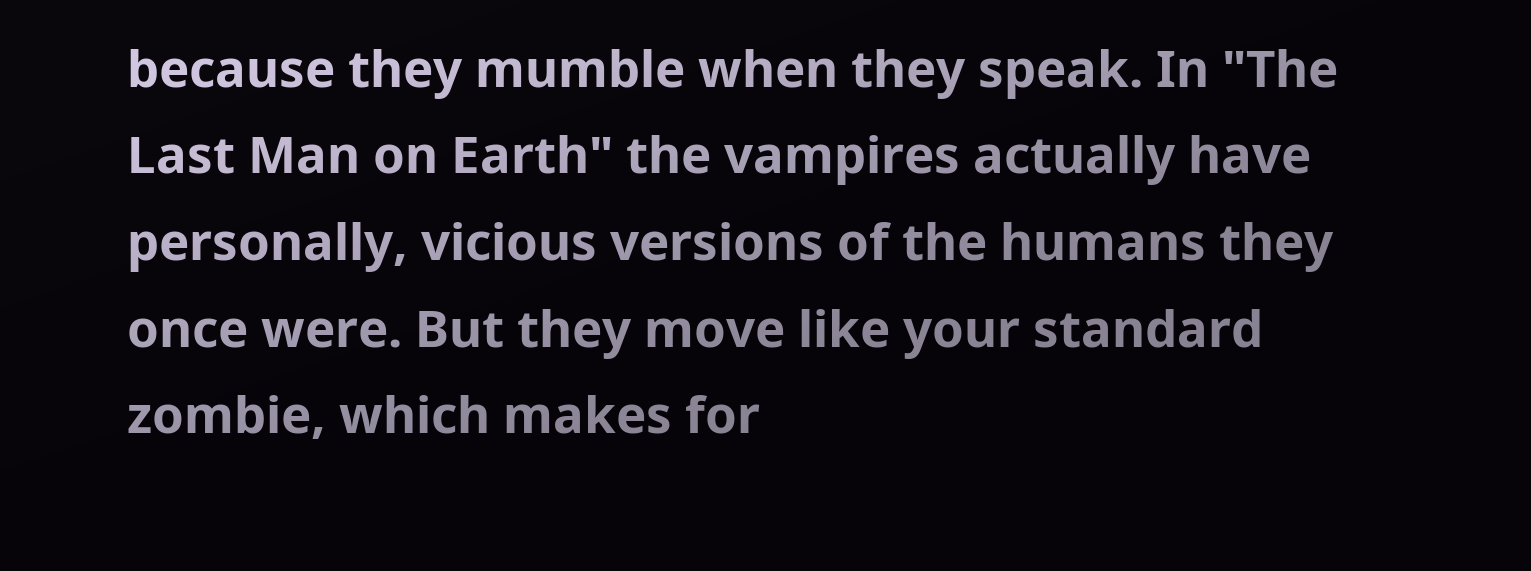because they mumble when they speak. In "The Last Man on Earth" the vampires actually have personally, vicious versions of the humans they once were. But they move like your standard zombie, which makes for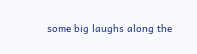some big laughs along the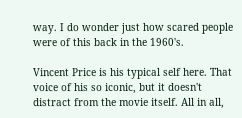way. I do wonder just how scared people were of this back in the 1960's.

Vincent Price is his typical self here. That voice of his so iconic, but it doesn't distract from the movie itself. All in all,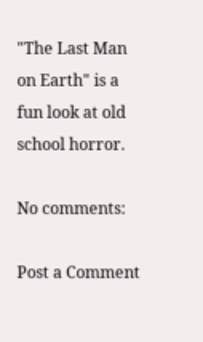"The Last Man on Earth" is a fun look at old school horror.

No comments:

Post a Comment